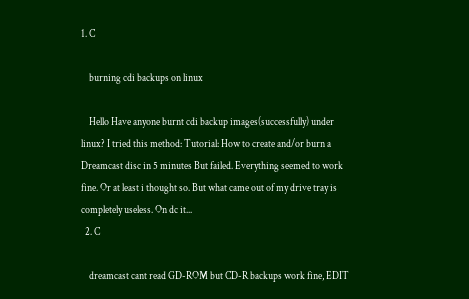1. C

    burning cdi backups on linux

    Hello Have anyone burnt cdi backup images(successfully) under linux? I tried this method: Tutorial: How to create and/or burn a Dreamcast disc in 5 minutes But failed. Everything seemed to work fine. Or at least i thought so. But what came out of my drive tray is completely useless. On dc it...
  2. C

    dreamcast cant read GD-ROM but CD-R backups work fine, EDIT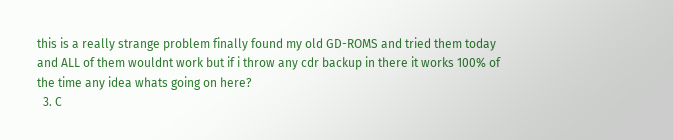this is a really strange problem finally found my old GD-ROMS and tried them today and ALL of them wouldnt work but if i throw any cdr backup in there it works 100% of the time any idea whats going on here?
  3. C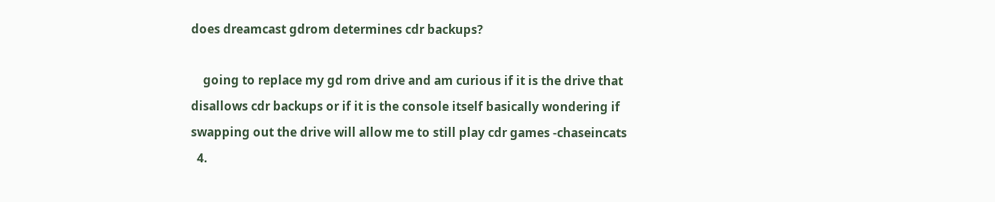does dreamcast gdrom determines cdr backups?

    going to replace my gd rom drive and am curious if it is the drive that disallows cdr backups or if it is the console itself basically wondering if swapping out the drive will allow me to still play cdr games -chaseincats
  4.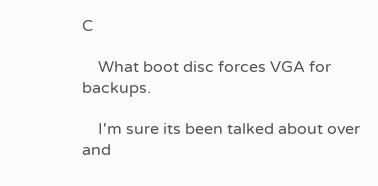C

    What boot disc forces VGA for backups.

    I'm sure its been talked about over and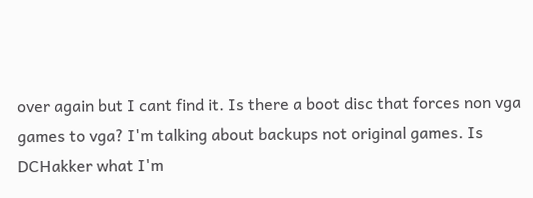over again but I cant find it. Is there a boot disc that forces non vga games to vga? I'm talking about backups not original games. Is DCHakker what I'm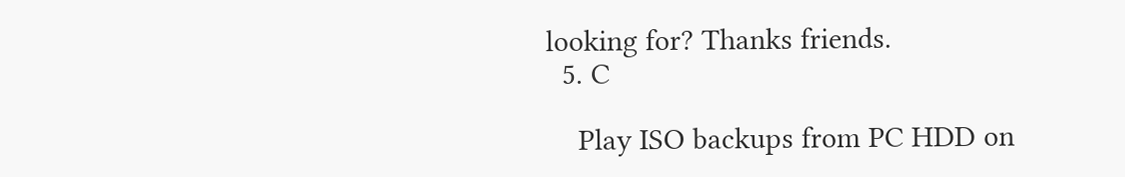looking for? Thanks friends.
  5. C

    Play ISO backups from PC HDD on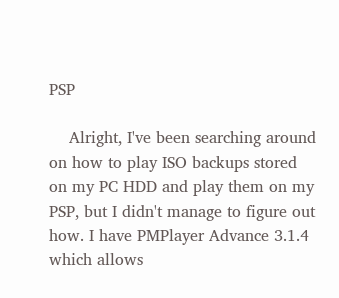PSP

    Alright, I've been searching around on how to play ISO backups stored on my PC HDD and play them on my PSP, but I didn't manage to figure out how. I have PMPlayer Advance 3.1.4 which allows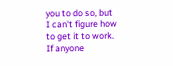you to do so, but I can't figure how to get it to work. If anyone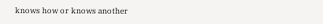knows how or knows another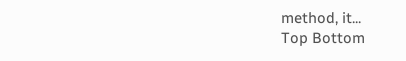method, it...
Top Bottom